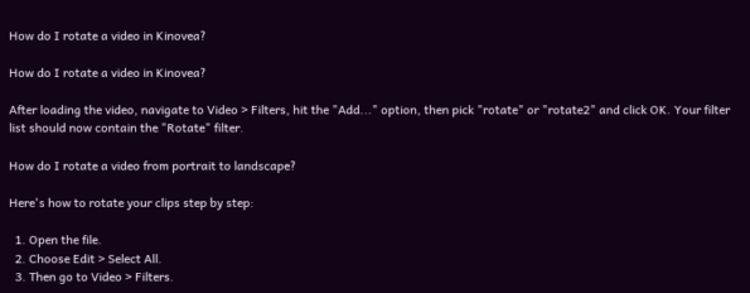How do I rotate a video in Kinovea?

How do I rotate a video in Kinovea?

After loading the video, navigate to Video > Filters, hit the "Add..." option, then pick "rotate" or "rotate2" and click OK. Your filter list should now contain the "Rotate" filter.

How do I rotate a video from portrait to landscape?

Here's how to rotate your clips step by step:

  1. Open the file.
  2. Choose Edit > Select All.
  3. Then go to Video > Filters.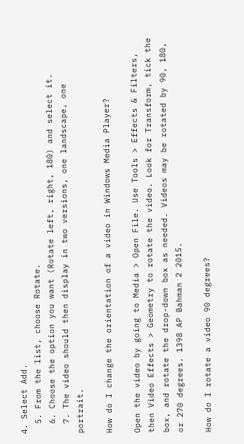4. Select Add.
  5. From the list, choose Rotate.
  6. Choose the option you want (Rotate left, right, 180) and select it.
  7. The video should then display in two versions, one landscape, one portrait.

How do I change the orientation of a video in Windows Media Player?

Open the video by going to Media > Open File. Use Tools > Effects & Filters, then Video Effects > Geometry to rotate the video. Look for Transform, tick the box, and rotate the drop-down box as needed. Videos may be rotated by 90, 180, or 270 degrees. 1398 AP Bahman 2 2015.

How do I rotate a video 90 degrees?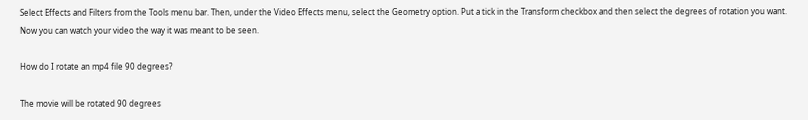Select Effects and Filters from the Tools menu bar. Then, under the Video Effects menu, select the Geometry option. Put a tick in the Transform checkbox and then select the degrees of rotation you want. Now you can watch your video the way it was meant to be seen.

How do I rotate an mp4 file 90 degrees?

The movie will be rotated 90 degrees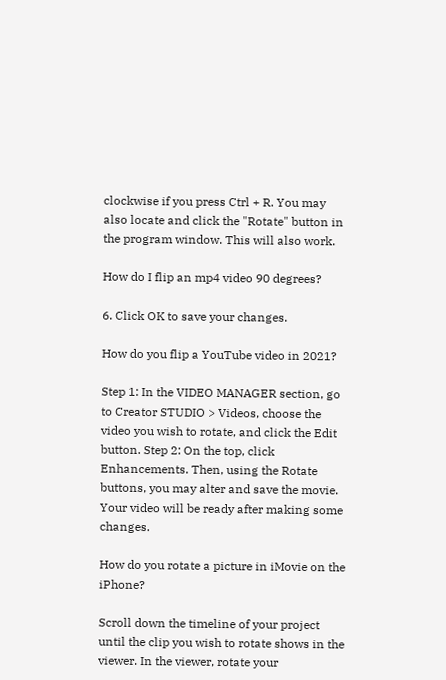clockwise if you press Ctrl + R. You may also locate and click the "Rotate" button in the program window. This will also work.

How do I flip an mp4 video 90 degrees?

6. Click OK to save your changes.

How do you flip a YouTube video in 2021?

Step 1: In the VIDEO MANAGER section, go to Creator STUDIO > Videos, choose the video you wish to rotate, and click the Edit button. Step 2: On the top, click Enhancements. Then, using the Rotate buttons, you may alter and save the movie. Your video will be ready after making some changes.

How do you rotate a picture in iMovie on the iPhone?

Scroll down the timeline of your project until the clip you wish to rotate shows in the viewer. In the viewer, rotate your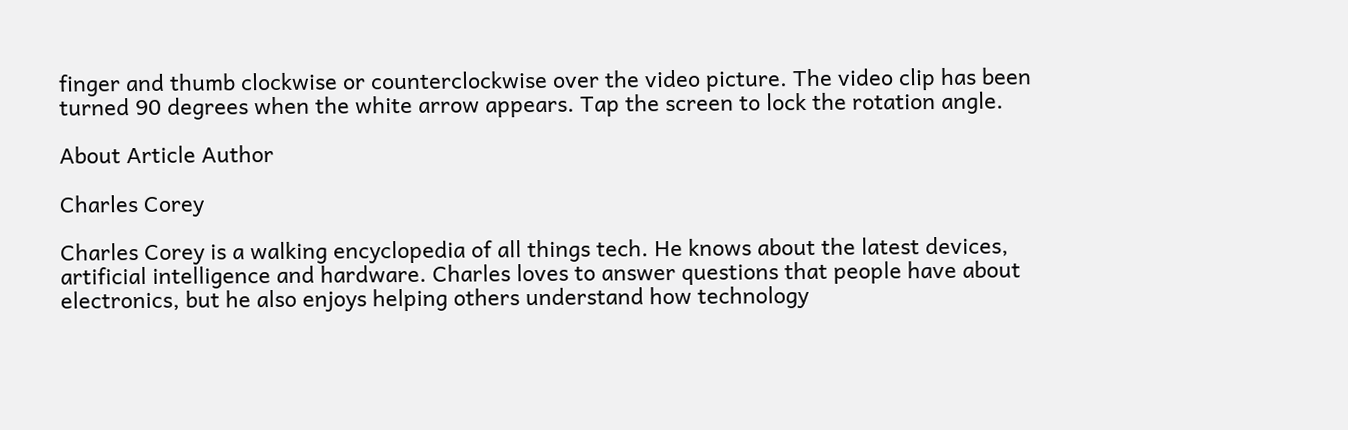finger and thumb clockwise or counterclockwise over the video picture. The video clip has been turned 90 degrees when the white arrow appears. Tap the screen to lock the rotation angle.

About Article Author

Charles Corey

Charles Corey is a walking encyclopedia of all things tech. He knows about the latest devices, artificial intelligence and hardware. Charles loves to answer questions that people have about electronics, but he also enjoys helping others understand how technology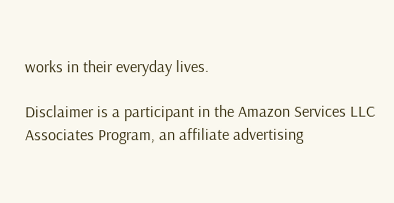works in their everyday lives.

Disclaimer is a participant in the Amazon Services LLC Associates Program, an affiliate advertising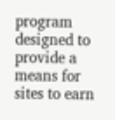program designed to provide a means for sites to earn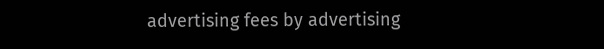advertising fees by advertising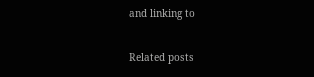and linking to

Related posts